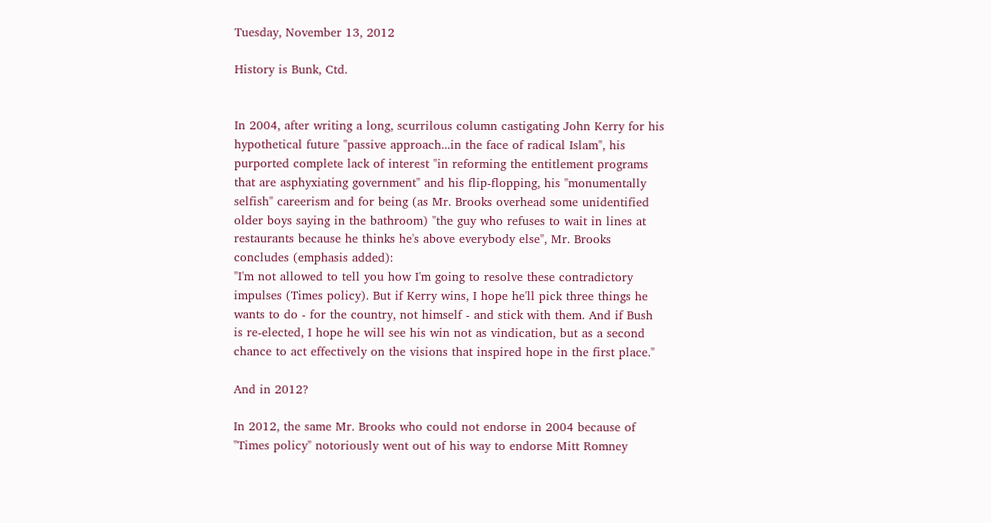Tuesday, November 13, 2012

History is Bunk, Ctd.


In 2004, after writing a long, scurrilous column castigating John Kerry for his hypothetical future "passive approach...in the face of radical Islam", his purported complete lack of interest "in reforming the entitlement programs that are asphyxiating government" and his flip-flopping, his "monumentally selfish" careerism and for being (as Mr. Brooks overhead some unidentified older boys saying in the bathroom) "the guy who refuses to wait in lines at restaurants because he thinks he's above everybody else", Mr. Brooks concludes (emphasis added):
"I'm not allowed to tell you how I'm going to resolve these contradictory impulses (Times policy). But if Kerry wins, I hope he'll pick three things he wants to do - for the country, not himself - and stick with them. And if Bush is re-elected, I hope he will see his win not as vindication, but as a second chance to act effectively on the visions that inspired hope in the first place."

And in 2012?

In 2012, the same Mr. Brooks who could not endorse in 2004 because of "Times policy" notoriously went out of his way to endorse Mitt Romney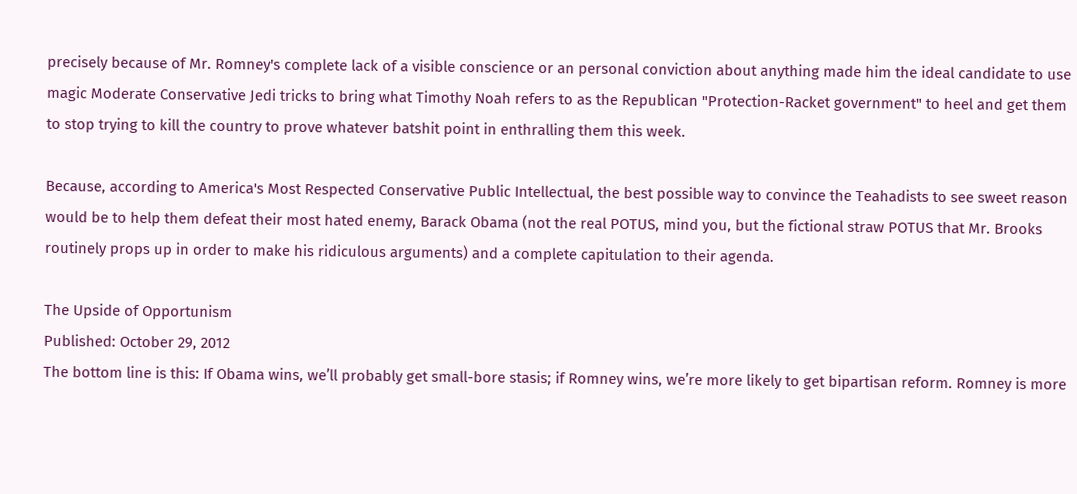precisely because of Mr. Romney's complete lack of a visible conscience or an personal conviction about anything made him the ideal candidate to use magic Moderate Conservative Jedi tricks to bring what Timothy Noah refers to as the Republican "Protection-Racket government" to heel and get them to stop trying to kill the country to prove whatever batshit point in enthralling them this week.

Because, according to America's Most Respected Conservative Public Intellectual, the best possible way to convince the Teahadists to see sweet reason would be to help them defeat their most hated enemy, Barack Obama (not the real POTUS, mind you, but the fictional straw POTUS that Mr. Brooks routinely props up in order to make his ridiculous arguments) and a complete capitulation to their agenda.

The Upside of Opportunism
Published: October 29, 2012
The bottom line is this: If Obama wins, we’ll probably get small-bore stasis; if Romney wins, we’re more likely to get bipartisan reform. Romney is more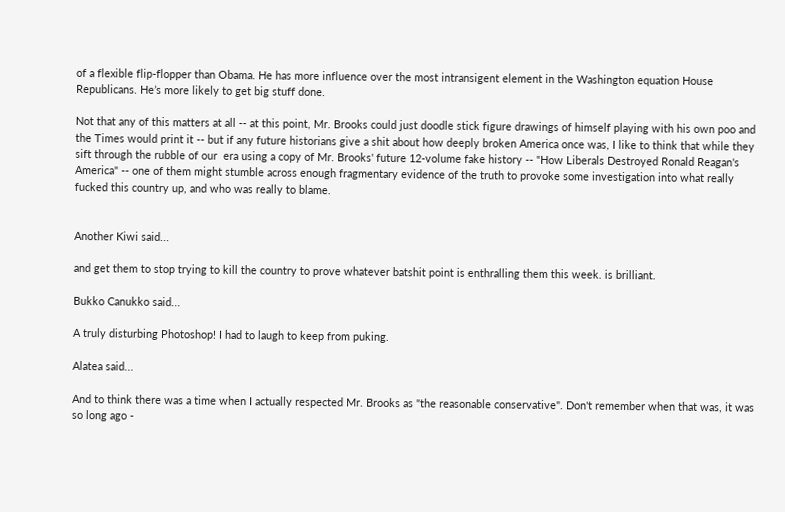of a flexible flip-flopper than Obama. He has more influence over the most intransigent element in the Washington equation House Republicans. He’s more likely to get big stuff done.

Not that any of this matters at all -- at this point, Mr. Brooks could just doodle stick figure drawings of himself playing with his own poo and the Times would print it -- but if any future historians give a shit about how deeply broken America once was, I like to think that while they sift through the rubble of our  era using a copy of Mr. Brooks' future 12-volume fake history -- "How Liberals Destroyed Ronald Reagan's America" -- one of them might stumble across enough fragmentary evidence of the truth to provoke some investigation into what really fucked this country up, and who was really to blame.


Another Kiwi said...

and get them to stop trying to kill the country to prove whatever batshit point is enthralling them this week. is brilliant.

Bukko Canukko said...

A truly disturbing Photoshop! I had to laugh to keep from puking.

Alatea said...

And to think there was a time when I actually respected Mr. Brooks as "the reasonable conservative". Don't remember when that was, it was so long ago -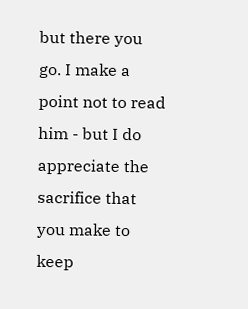but there you go. I make a point not to read him - but I do appreciate the sacrifice that you make to keep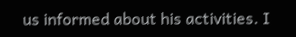us informed about his activities. I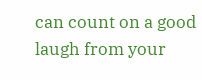can count on a good laugh from your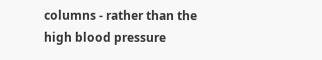columns - rather than the high blood pressure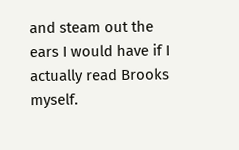and steam out the ears I would have if I actually read Brooks myself.